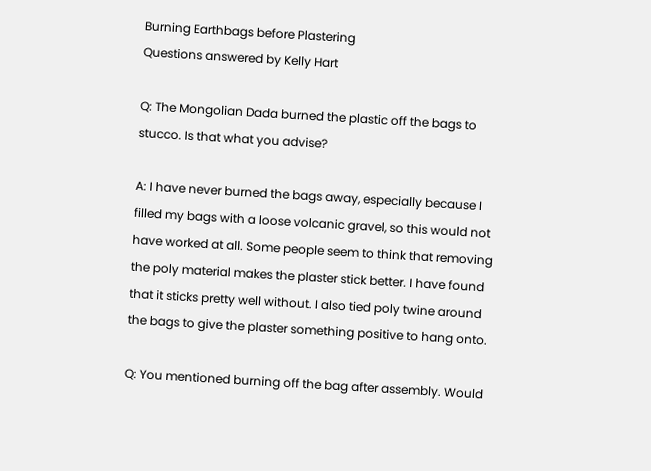Burning Earthbags before Plastering
Questions answered by Kelly Hart

Q: The Mongolian Dada burned the plastic off the bags to stucco. Is that what you advise?

A: I have never burned the bags away, especially because I filled my bags with a loose volcanic gravel, so this would not have worked at all. Some people seem to think that removing the poly material makes the plaster stick better. I have found that it sticks pretty well without. I also tied poly twine around the bags to give the plaster something positive to hang onto.

Q: You mentioned burning off the bag after assembly. Would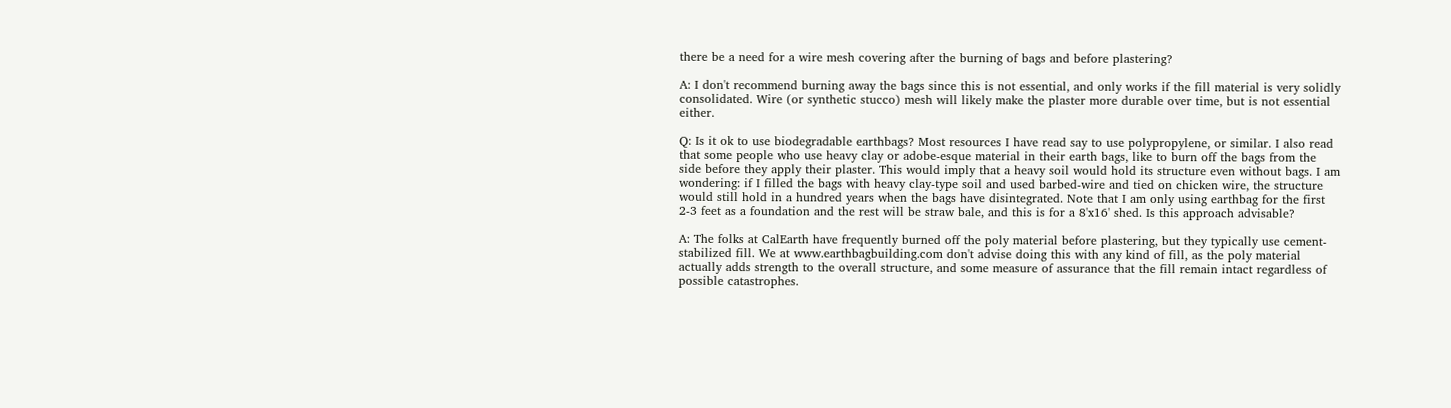there be a need for a wire mesh covering after the burning of bags and before plastering?

A: I don't recommend burning away the bags since this is not essential, and only works if the fill material is very solidly consolidated. Wire (or synthetic stucco) mesh will likely make the plaster more durable over time, but is not essential either.

Q: Is it ok to use biodegradable earthbags? Most resources I have read say to use polypropylene, or similar. I also read that some people who use heavy clay or adobe-esque material in their earth bags, like to burn off the bags from the side before they apply their plaster. This would imply that a heavy soil would hold its structure even without bags. I am wondering: if I filled the bags with heavy clay-type soil and used barbed-wire and tied on chicken wire, the structure would still hold in a hundred years when the bags have disintegrated. Note that I am only using earthbag for the first 2-3 feet as a foundation and the rest will be straw bale, and this is for a 8'x16' shed. Is this approach advisable?

A: The folks at CalEarth have frequently burned off the poly material before plastering, but they typically use cement-stabilized fill. We at www.earthbagbuilding.com don't advise doing this with any kind of fill, as the poly material actually adds strength to the overall structure, and some measure of assurance that the fill remain intact regardless of possible catastrophes.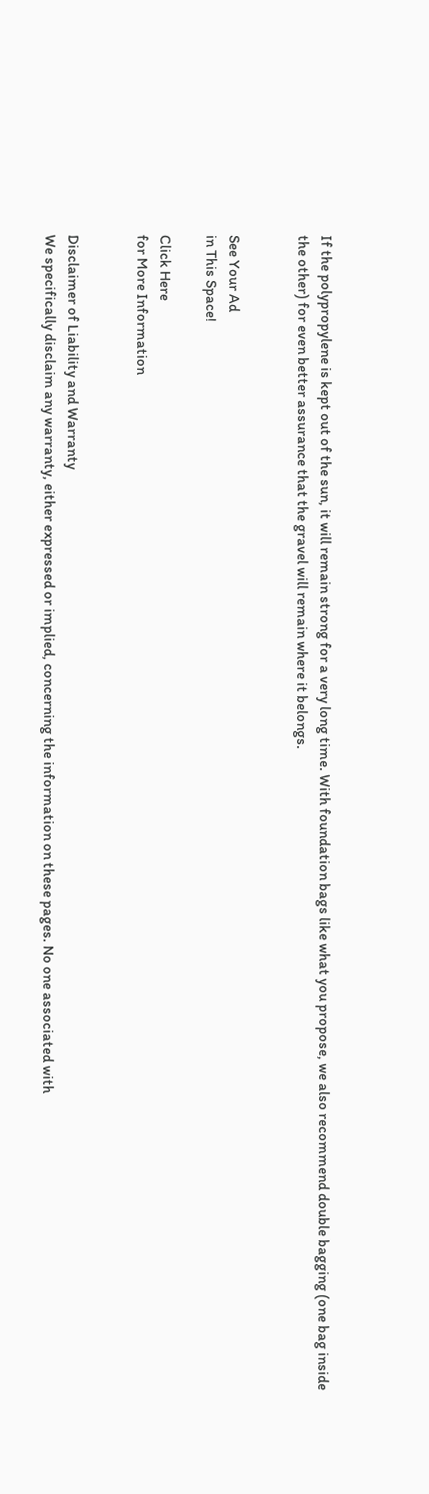If the polypropylene is kept out of the sun, it will remain strong for a very long time. With foundation bags like what you propose, we also recommend double bagging (one bag inside the other) for even better assurance that the gravel will remain where it belongs.


See Your Ad
in This Space!

Click Here
for More Information


Disclaimer of Liability and Warranty
We specifically disclaim any warranty, either expressed or implied, concerning the information on these pages. No one associated with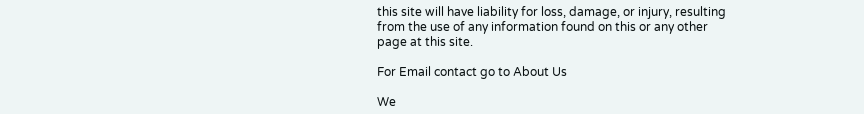this site will have liability for loss, damage, or injury, resulting from the use of any information found on this or any other page at this site.

For Email contact go to About Us

We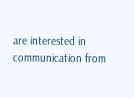are interested in communication from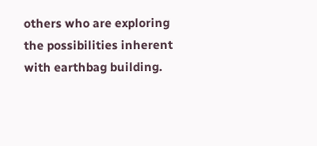others who are exploring the possibilities inherent with earthbag building.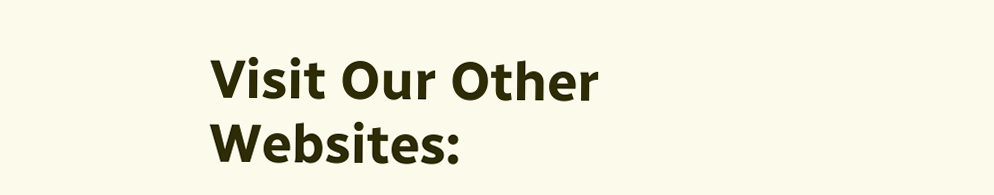Visit Our Other Websites: